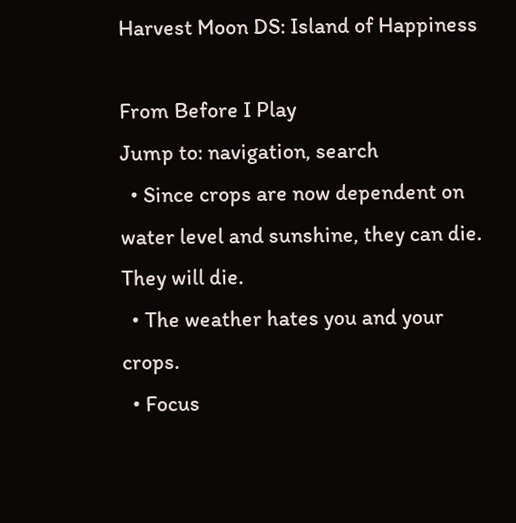Harvest Moon DS: Island of Happiness

From Before I Play
Jump to: navigation, search
  • Since crops are now dependent on water level and sunshine, they can die. They will die.
  • The weather hates you and your crops.
  • Focus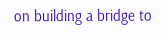on building a bridge to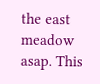the east meadow asap. This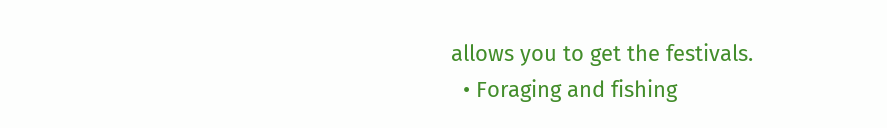allows you to get the festivals.
  • Foraging and fishing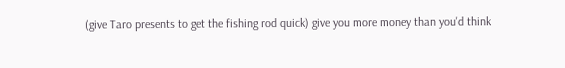(give Taro presents to get the fishing rod quick) give you more money than you'd think